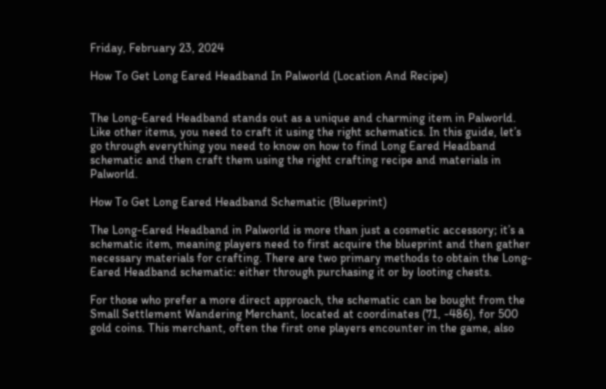Friday, February 23, 2024

How To Get Long Eared Headband In Palworld (Location And Recipe)


The Long-Eared Headband stands out as a unique and charming item in Palworld. Like other items, you need to craft it using the right schematics. In this guide, let’s go through everything you need to know on how to find Long Eared Headband schematic and then craft them using the right crafting recipe and materials in Palworld.

How To Get Long Eared Headband Schematic (Blueprint)

The Long-Eared Headband in Palworld is more than just a cosmetic accessory; it’s a schematic item, meaning players need to first acquire the blueprint and then gather necessary materials for crafting. There are two primary methods to obtain the Long-Eared Headband schematic: either through purchasing it or by looting chests.

For those who prefer a more direct approach, the schematic can be bought from the Small Settlement Wandering Merchant, located at coordinates (71, -486), for 500 gold coins. This merchant, often the first one players encounter in the game, also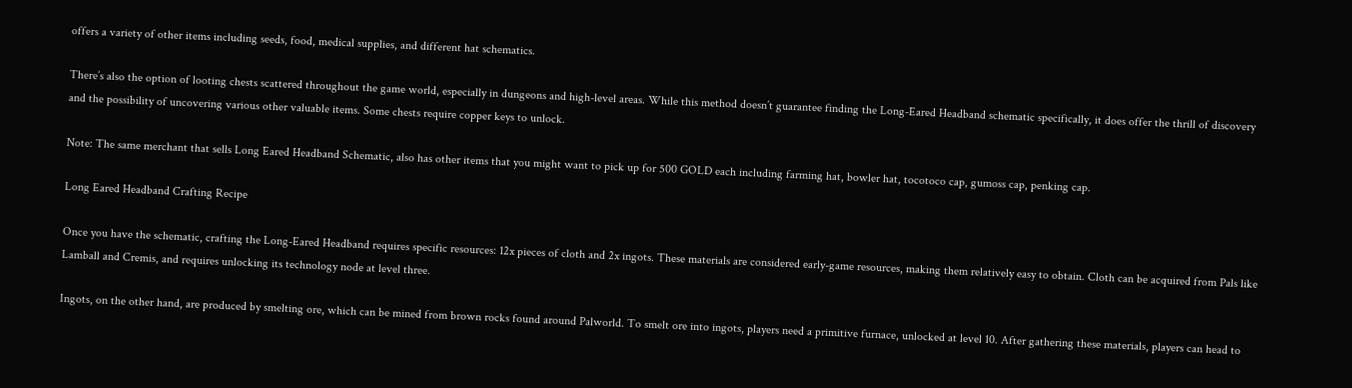offers a variety of other items including seeds, food, medical supplies, and different hat schematics.

There’s also the option of looting chests scattered throughout the game world, especially in dungeons and high-level areas. While this method doesn’t guarantee finding the Long-Eared Headband schematic specifically, it does offer the thrill of discovery and the possibility of uncovering various other valuable items. Some chests require copper keys to unlock.

Note: The same merchant that sells Long Eared Headband Schematic, also has other items that you might want to pick up for 500 GOLD each including farming hat, bowler hat, tocotoco cap, gumoss cap, penking cap.

Long Eared Headband Crafting Recipe

Once you have the schematic, crafting the Long-Eared Headband requires specific resources: 12x pieces of cloth and 2x ingots. These materials are considered early-game resources, making them relatively easy to obtain. Cloth can be acquired from Pals like Lamball and Cremis, and requires unlocking its technology node at level three.

Ingots, on the other hand, are produced by smelting ore, which can be mined from brown rocks found around Palworld. To smelt ore into ingots, players need a primitive furnace, unlocked at level 10. After gathering these materials, players can head to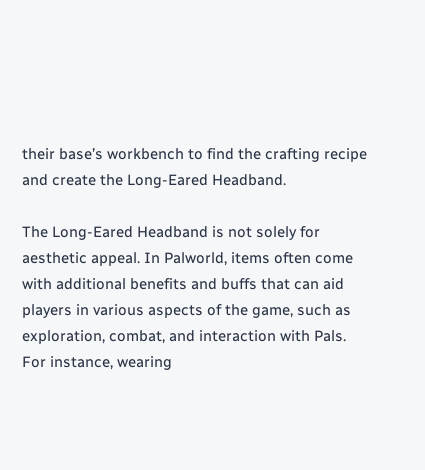their base’s workbench to find the crafting recipe and create the Long-Eared Headband.

The Long-Eared Headband is not solely for aesthetic appeal. In Palworld, items often come with additional benefits and buffs that can aid players in various aspects of the game, such as exploration, combat, and interaction with Pals. For instance, wearing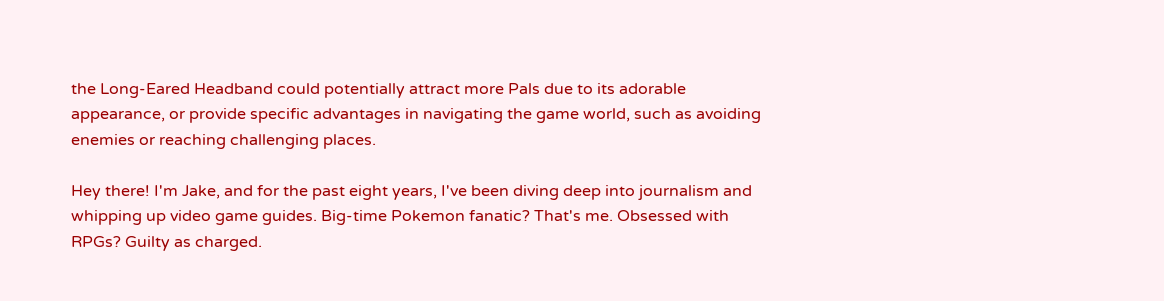the Long-Eared Headband could potentially attract more Pals due to its adorable appearance, or provide specific advantages in navigating the game world, such as avoiding enemies or reaching challenging places.

Hey there! I'm Jake, and for the past eight years, I've been diving deep into journalism and whipping up video game guides. Big-time Pokemon fanatic? That's me. Obsessed with RPGs? Guilty as charged.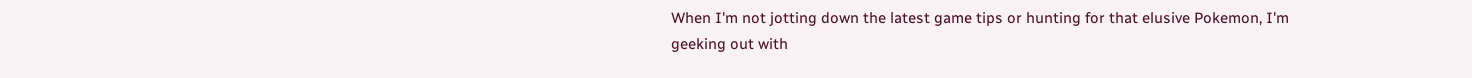When I'm not jotting down the latest game tips or hunting for that elusive Pokemon, I'm geeking out with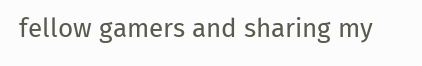fellow gamers and sharing my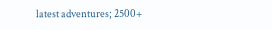latest adventures; 2500+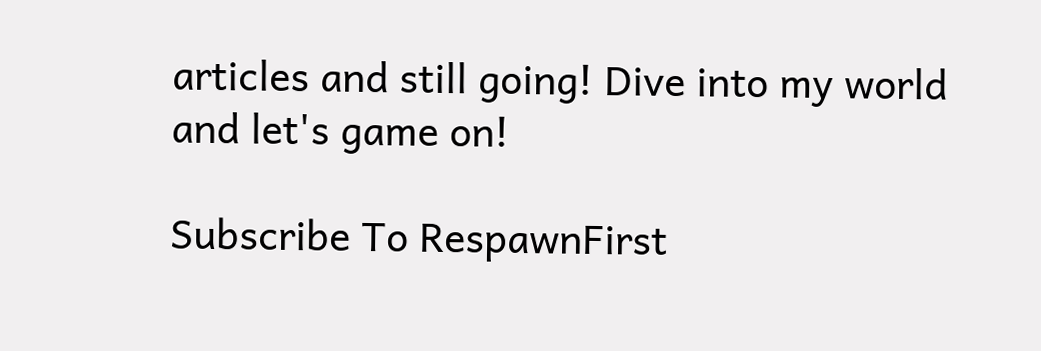articles and still going! Dive into my world and let's game on!

Subscribe To RespawnFirst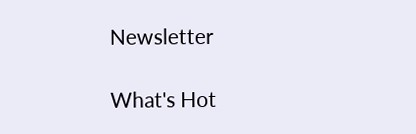Newsletter

What's Hot